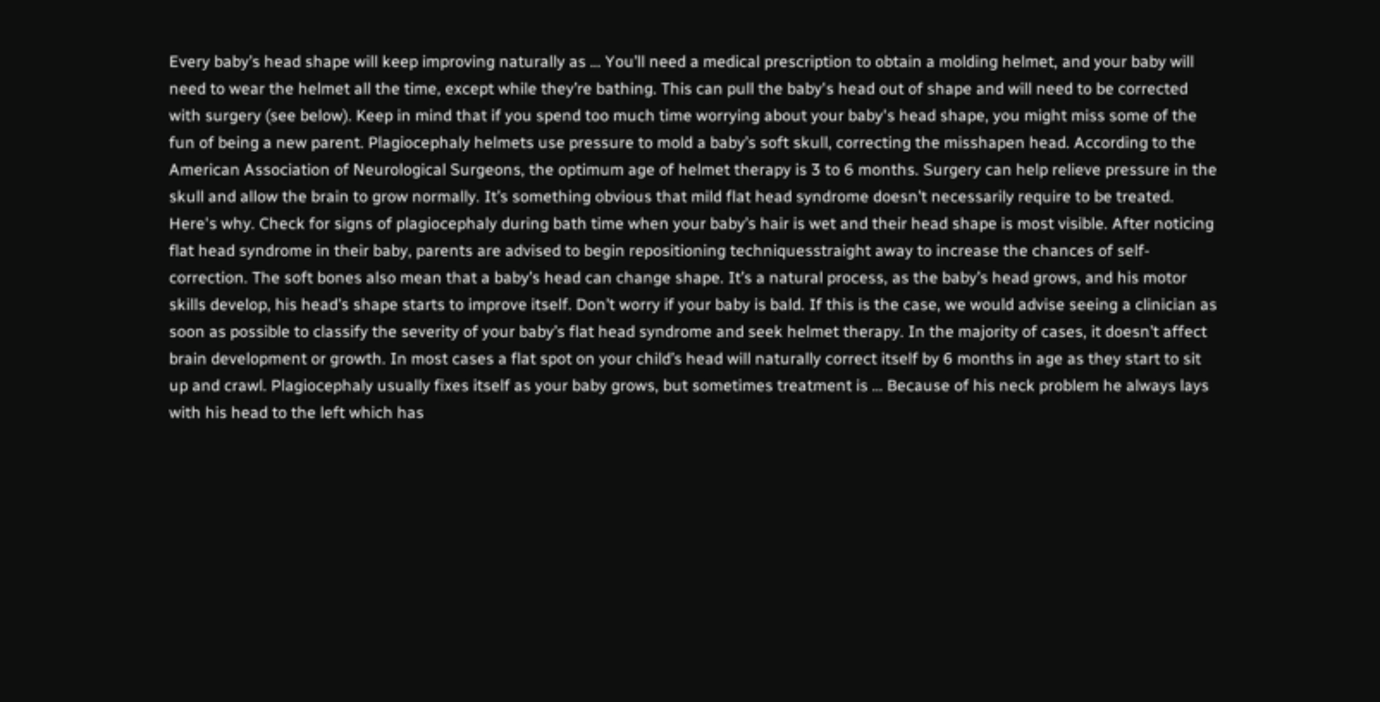Every baby’s head shape will keep improving naturally as … You’ll need a medical prescription to obtain a molding helmet, and your baby will need to wear the helmet all the time, except while they’re bathing. This can pull the baby's head out of shape and will need to be corrected with surgery (see below). Keep in mind that if you spend too much time worrying about your baby's head shape, you might miss some of the fun of being a new parent. Plagiocephaly helmets use pressure to mold a baby’s soft skull, correcting the misshapen head. According to the American Association of Neurological Surgeons, the optimum age of helmet therapy is 3 to 6 months. Surgery can help relieve pressure in the skull and allow the brain to grow normally. It’s something obvious that mild flat head syndrome doesn’t necessarily require to be treated. Here's why. Check for signs of plagiocephaly during bath time when your baby’s hair is wet and their head shape is most visible. After noticing flat head syndrome in their baby, parents are advised to begin repositioning techniquesstraight away to increase the chances of self-correction. The soft bones also mean that a baby’s head can change shape. It’s a natural process, as the baby’s head grows, and his motor skills develop, his head’s shape starts to improve itself. Don’t worry if your baby is bald. If this is the case, we would advise seeing a clinician as soon as possible to classify the severity of your baby’s flat head syndrome and seek helmet therapy. In the majority of cases, it doesn’t affect brain development or growth. In most cases a flat spot on your child’s head will naturally correct itself by 6 months in age as they start to sit up and crawl. Plagiocephaly usually fixes itself as your baby grows, but sometimes treatment is … Because of his neck problem he always lays with his head to the left which has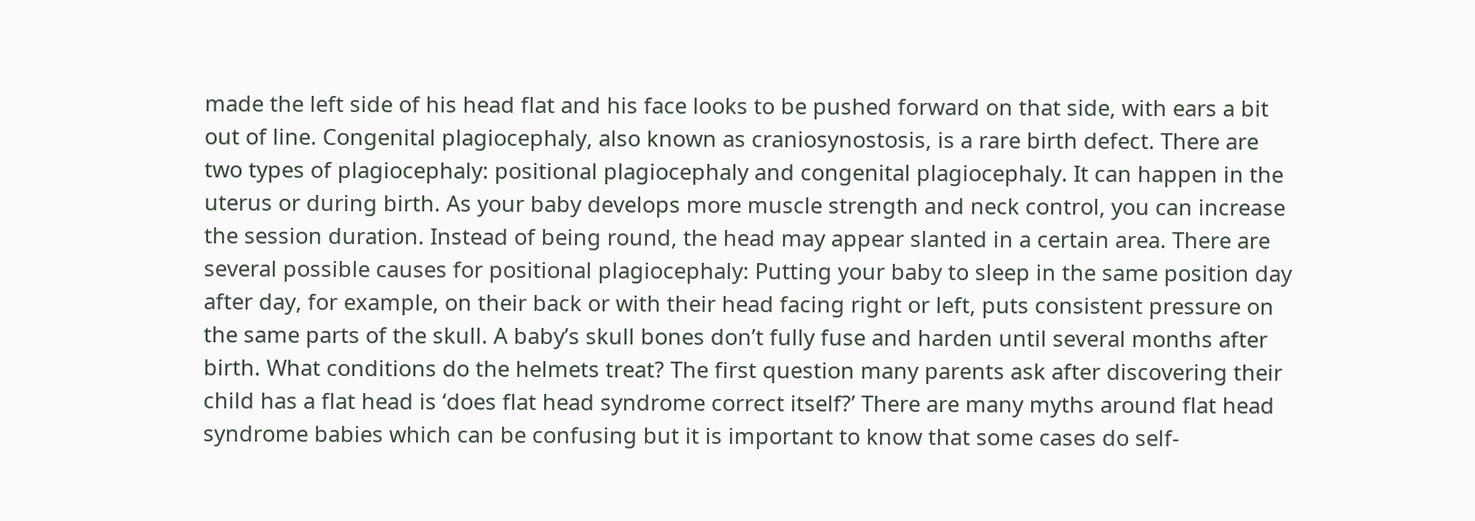made the left side of his head flat and his face looks to be pushed forward on that side, with ears a bit out of line. Congenital plagiocephaly, also known as craniosynostosis, is a rare birth defect. There are two types of plagiocephaly: positional plagiocephaly and congenital plagiocephaly. It can happen in the uterus or during birth. As your baby develops more muscle strength and neck control, you can increase the session duration. Instead of being round, the head may appear slanted in a certain area. There are several possible causes for positional plagiocephaly: Putting your baby to sleep in the same position day after day, for example, on their back or with their head facing right or left, puts consistent pressure on the same parts of the skull. A baby’s skull bones don’t fully fuse and harden until several months after birth. What conditions do the helmets treat? The first question many parents ask after discovering their child has a flat head is ‘does flat head syndrome correct itself?’ There are many myths around flat head syndrome babies which can be confusing but it is important to know that some cases do self-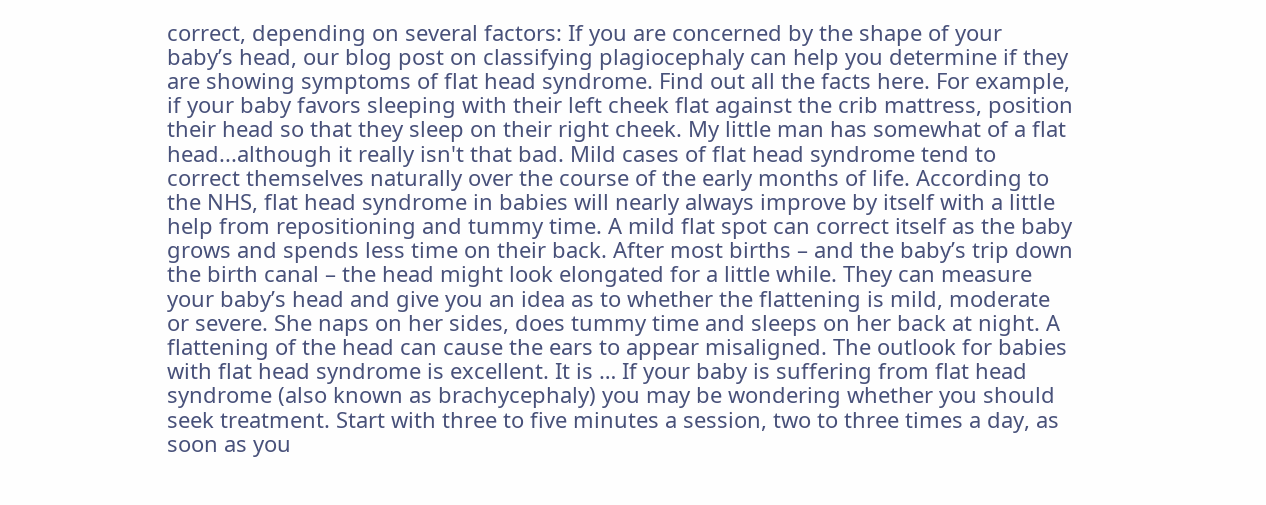correct, depending on several factors: If you are concerned by the shape of your baby’s head, our blog post on classifying plagiocephaly can help you determine if they are showing symptoms of flat head syndrome. Find out all the facts here. For example, if your baby favors sleeping with their left cheek flat against the crib mattress, position their head so that they sleep on their right cheek. My little man has somewhat of a flat head...although it really isn't that bad. Mild cases of flat head syndrome tend to correct themselves naturally over the course of the early months of life. According to the NHS, flat head syndrome in babies will nearly always improve by itself with a little help from repositioning and tummy time. A mild flat spot can correct itself as the baby grows and spends less time on their back. After most births – and the baby’s trip down the birth canal – the head might look elongated for a little while. They can measure your baby’s head and give you an idea as to whether the flattening is mild, moderate or severe. She naps on her sides, does tummy time and sleeps on her back at night. A flattening of the head can cause the ears to appear misaligned. The outlook for babies with flat head syndrome is excellent. It is … If your baby is suffering from flat head syndrome (also known as brachycephaly) you may be wondering whether you should seek treatment. Start with three to five minutes a session, two to three times a day, as soon as you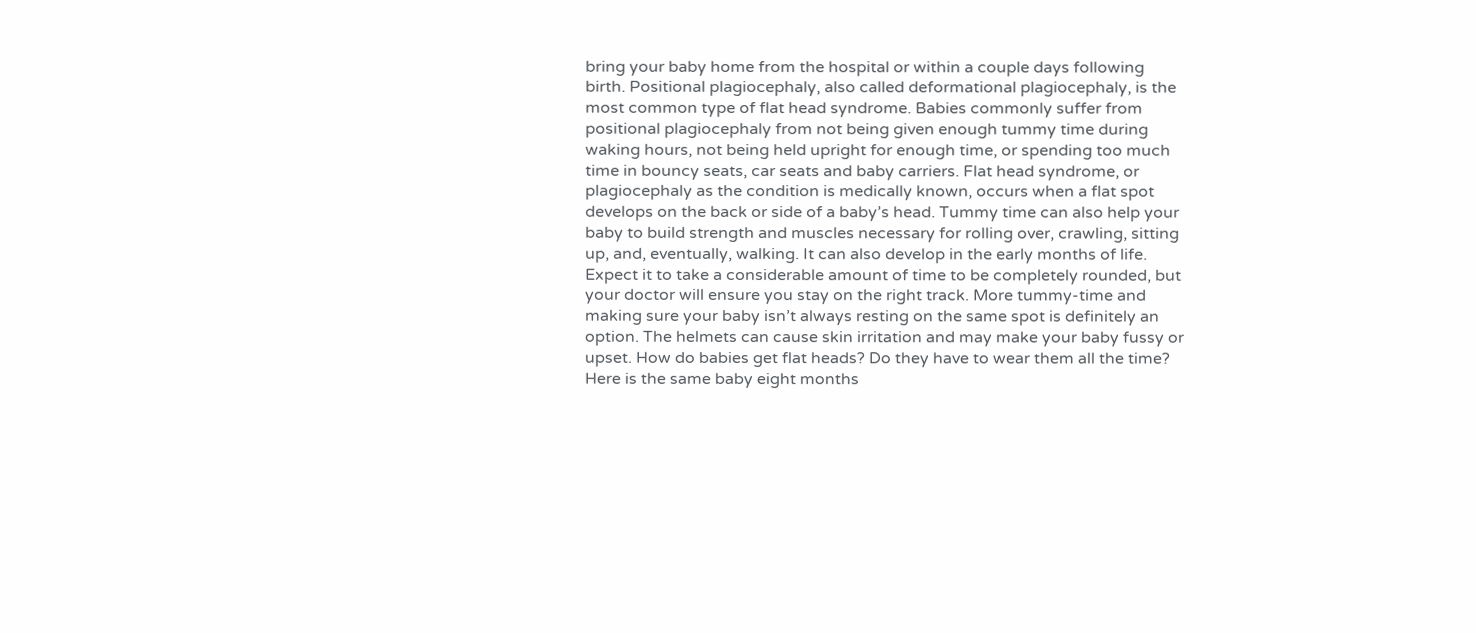bring your baby home from the hospital or within a couple days following birth. Positional plagiocephaly, also called deformational plagiocephaly, is the most common type of flat head syndrome. Babies commonly suffer from positional plagiocephaly from not being given enough tummy time during waking hours, not being held upright for enough time, or spending too much time in bouncy seats, car seats and baby carriers. Flat head syndrome, or plagiocephaly as the condition is medically known, occurs when a flat spot develops on the back or side of a baby’s head. Tummy time can also help your baby to build strength and muscles necessary for rolling over, crawling, sitting up, and, eventually, walking. It can also develop in the early months of life. Expect it to take a considerable amount of time to be completely rounded, but your doctor will ensure you stay on the right track. More tummy-time and making sure your baby isn’t always resting on the same spot is definitely an option. The helmets can cause skin irritation and may make your baby fussy or upset. How do babies get flat heads? Do they have to wear them all the time? Here is the same baby eight months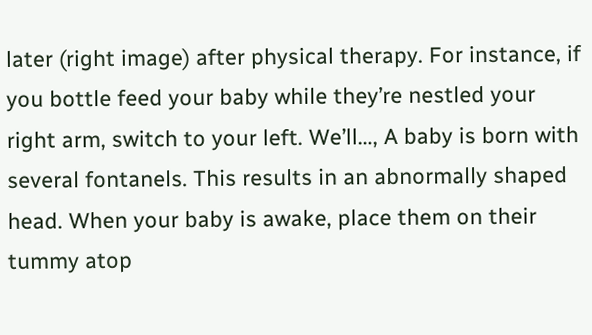later (right image) after physical therapy. For instance, if you bottle feed your baby while they’re nestled your right arm, switch to your left. We’ll…, A baby is born with several fontanels. This results in an abnormally shaped head. When your baby is awake, place them on their tummy atop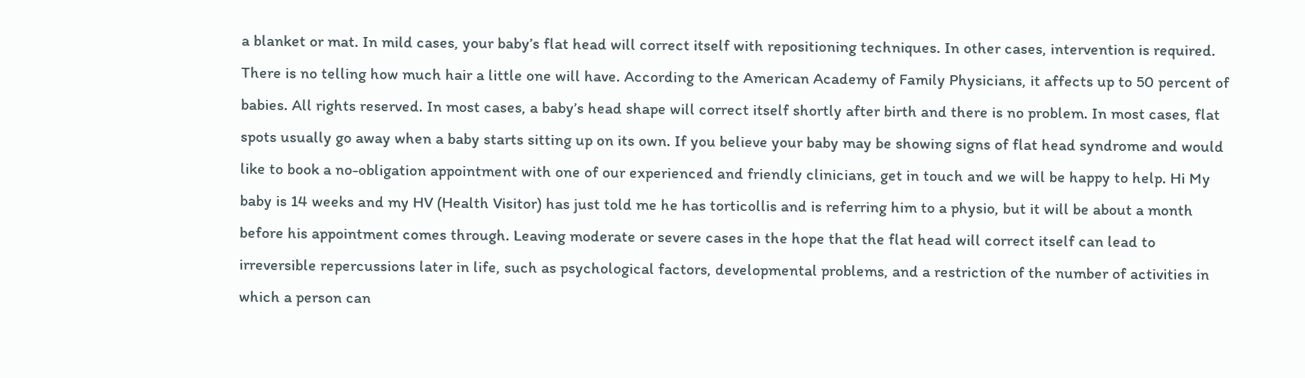a blanket or mat. In mild cases, your baby’s flat head will correct itself with repositioning techniques. In other cases, intervention is required. There is no telling how much hair a little one will have. According to the American Academy of Family Physicians, it affects up to 50 percent of babies. All rights reserved. In most cases, a baby’s head shape will correct itself shortly after birth and there is no problem. In most cases, flat spots usually go away when a baby starts sitting up on its own. If you believe your baby may be showing signs of flat head syndrome and would like to book a no-obligation appointment with one of our experienced and friendly clinicians, get in touch and we will be happy to help. Hi My baby is 14 weeks and my HV (Health Visitor) has just told me he has torticollis and is referring him to a physio, but it will be about a month before his appointment comes through. Leaving moderate or severe cases in the hope that the flat head will correct itself can lead to irreversible repercussions later in life, such as psychological factors, developmental problems, and a restriction of the number of activities in which a person can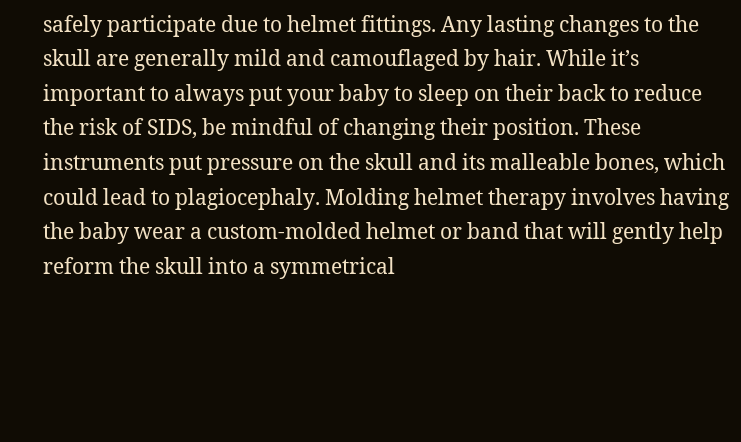safely participate due to helmet fittings. Any lasting changes to the skull are generally mild and camouflaged by hair. While it’s important to always put your baby to sleep on their back to reduce the risk of SIDS, be mindful of changing their position. These instruments put pressure on the skull and its malleable bones, which could lead to plagiocephaly. Molding helmet therapy involves having the baby wear a custom-molded helmet or band that will gently help reform the skull into a symmetrical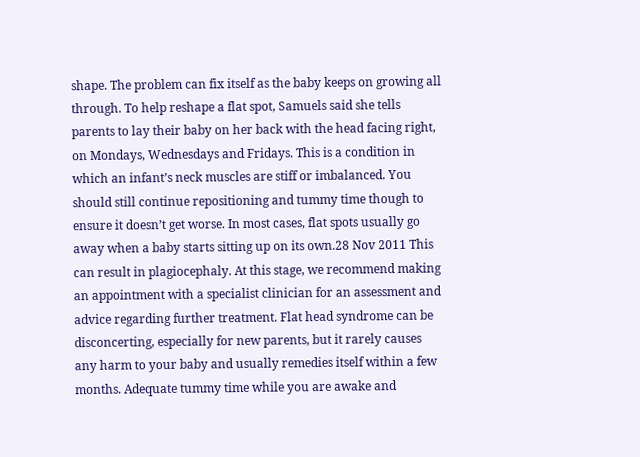shape. The problem can fix itself as the baby keeps on growing all through. To help reshape a flat spot, Samuels said she tells parents to lay their baby on her back with the head facing right, on Mondays, Wednesdays and Fridays. This is a condition in which an infant’s neck muscles are stiff or imbalanced. You should still continue repositioning and tummy time though to ensure it doesn’t get worse. In most cases, flat spots usually go away when a baby starts sitting up on its own.28 Nov 2011 This can result in plagiocephaly. At this stage, we recommend making an appointment with a specialist clinician for an assessment and advice regarding further treatment. Flat head syndrome can be disconcerting, especially for new parents, but it rarely causes any harm to your baby and usually remedies itself within a few months. Adequate tummy time while you are awake and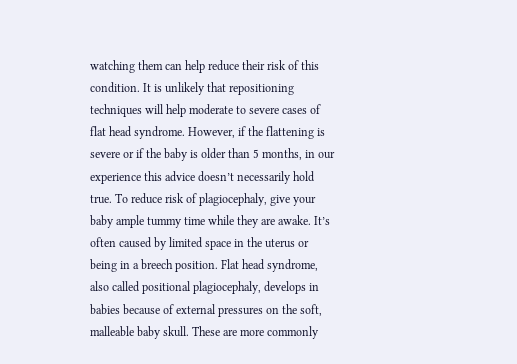watching them can help reduce their risk of this condition. It is unlikely that repositioning techniques will help moderate to severe cases of flat head syndrome. However, if the flattening is severe or if the baby is older than 5 months, in our experience this advice doesn’t necessarily hold true. To reduce risk of plagiocephaly, give your baby ample tummy time while they are awake. It’s often caused by limited space in the uterus or being in a breech position. Flat head syndrome, also called positional plagiocephaly, develops in babies because of external pressures on the soft, malleable baby skull. These are more commonly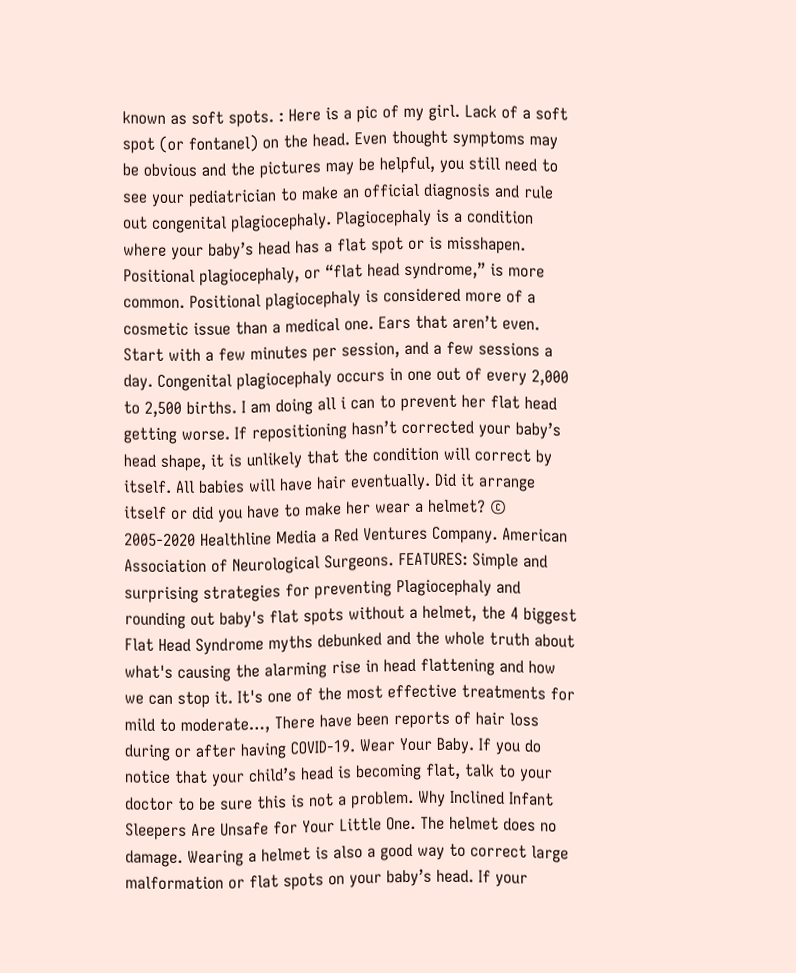known as soft spots. : Here is a pic of my girl. Lack of a soft spot (or fontanel) on the head. Even thought symptoms may be obvious and the pictures may be helpful, you still need to see your pediatrician to make an official diagnosis and rule out congenital plagiocephaly. Plagiocephaly is a condition where your baby’s head has a flat spot or is misshapen. Positional plagiocephaly, or “flat head syndrome,” is more common. Positional plagiocephaly is considered more of a cosmetic issue than a medical one. Ears that aren’t even. Start with a few minutes per session, and a few sessions a day. Congenital plagiocephaly occurs in one out of every 2,000 to 2,500 births. I am doing all i can to prevent her flat head getting worse. If repositioning hasn’t corrected your baby’s head shape, it is unlikely that the condition will correct by itself. All babies will have hair eventually. Did it arrange itself or did you have to make her wear a helmet? © 2005-2020 Healthline Media a Red Ventures Company. American Association of Neurological Surgeons. FEATURES: Simple and surprising strategies for preventing Plagiocephaly and rounding out baby's flat spots without a helmet, the 4 biggest Flat Head Syndrome myths debunked and the whole truth about what's causing the alarming rise in head flattening and how we can stop it. It's one of the most effective treatments for mild to moderate…, There have been reports of hair loss during or after having COVID-19. Wear Your Baby. If you do notice that your child’s head is becoming flat, talk to your doctor to be sure this is not a problem. Why Inclined Infant Sleepers Are Unsafe for Your Little One. The helmet does no damage. Wearing a helmet is also a good way to correct large malformation or flat spots on your baby’s head. If your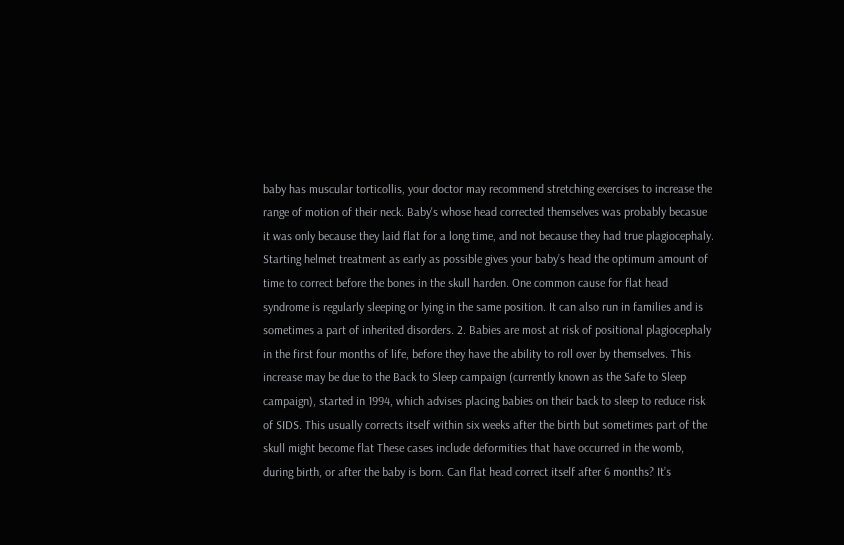baby has muscular torticollis, your doctor may recommend stretching exercises to increase the range of motion of their neck. Baby's whose head corrected themselves was probably becasue it was only because they laid flat for a long time, and not because they had true plagiocephaly. Starting helmet treatment as early as possible gives your baby’s head the optimum amount of time to correct before the bones in the skull harden. One common cause for flat head syndrome is regularly sleeping or lying in the same position. It can also run in families and is sometimes a part of inherited disorders. 2. Babies are most at risk of positional plagiocephaly in the first four months of life, before they have the ability to roll over by themselves. This increase may be due to the Back to Sleep campaign (currently known as the Safe to Sleep campaign), started in 1994, which advises placing babies on their back to sleep to reduce risk of SIDS. This usually corrects itself within six weeks after the birth but sometimes part of the skull might become flat These cases include deformities that have occurred in the womb, during birth, or after the baby is born. Can flat head correct itself after 6 months? It’s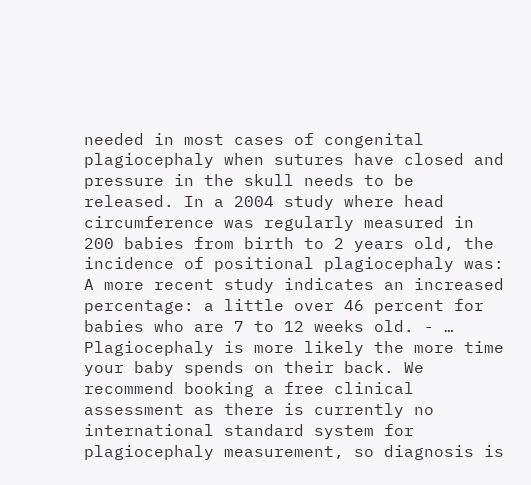needed in most cases of congenital plagiocephaly when sutures have closed and pressure in the skull needs to be released. In a 2004 study where head circumference was regularly measured in 200 babies from birth to 2 years old, the incidence of positional plagiocephaly was: A more recent study indicates an increased percentage: a little over 46 percent for babies who are 7 to 12 weeks old. - … Plagiocephaly is more likely the more time your baby spends on their back. We recommend booking a free clinical assessment as there is currently no international standard system for plagiocephaly measurement, so diagnosis is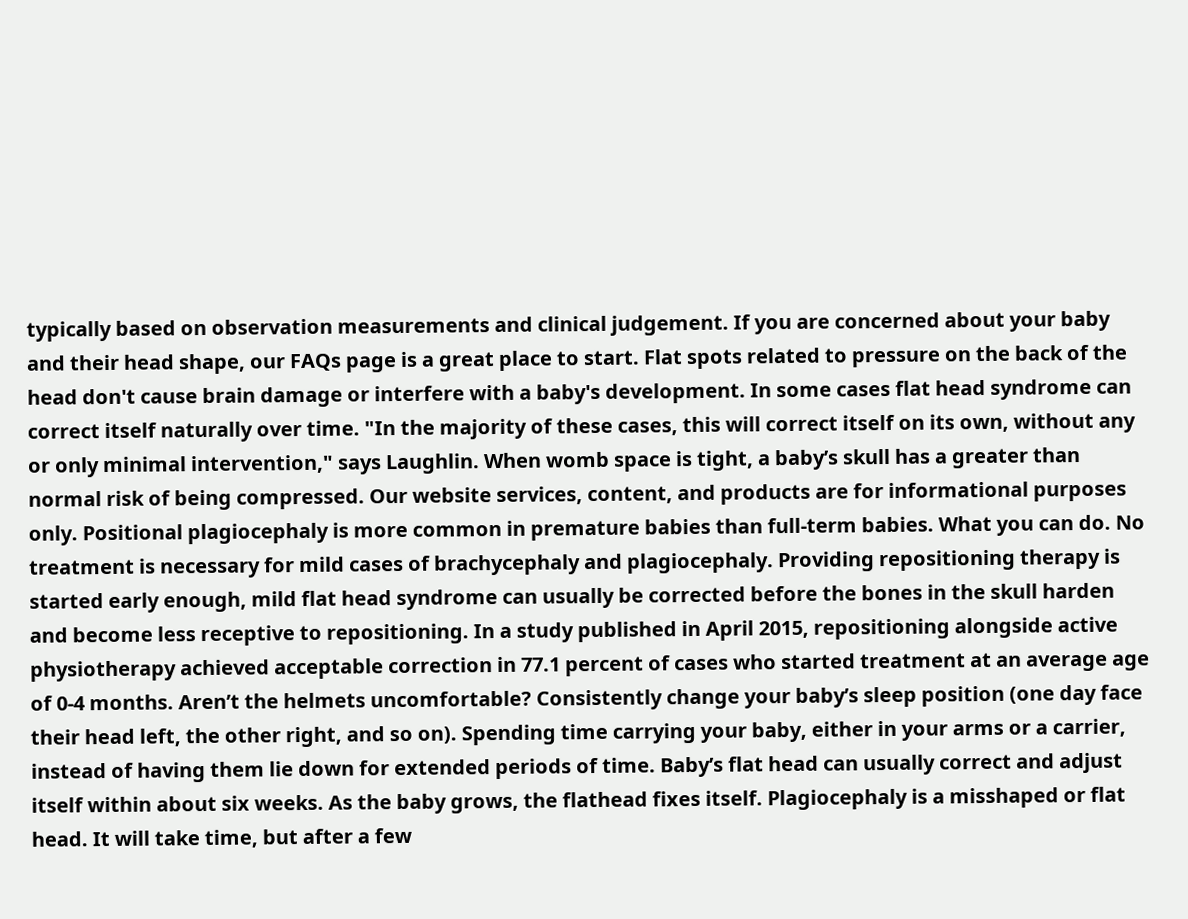typically based on observation measurements and clinical judgement. If you are concerned about your baby and their head shape, our FAQs page is a great place to start. Flat spots related to pressure on the back of the head don't cause brain damage or interfere with a baby's development. In some cases flat head syndrome can correct itself naturally over time. "In the majority of these cases, this will correct itself on its own, without any or only minimal intervention," says Laughlin. When womb space is tight, a baby’s skull has a greater than normal risk of being compressed. Our website services, content, and products are for informational purposes only. Positional plagiocephaly is more common in premature babies than full-term babies. What you can do. No treatment is necessary for mild cases of brachycephaly and plagiocephaly. Providing repositioning therapy is started early enough, mild flat head syndrome can usually be corrected before the bones in the skull harden and become less receptive to repositioning. In a study published in April 2015, repositioning alongside active physiotherapy achieved acceptable correction in 77.1 percent of cases who started treatment at an average age of 0-4 months. Aren’t the helmets uncomfortable? Consistently change your baby’s sleep position (one day face their head left, the other right, and so on). Spending time carrying your baby, either in your arms or a carrier, instead of having them lie down for extended periods of time. Baby’s flat head can usually correct and adjust itself within about six weeks. As the baby grows, the flathead fixes itself. Plagiocephaly is a misshaped or flat head. It will take time, but after a few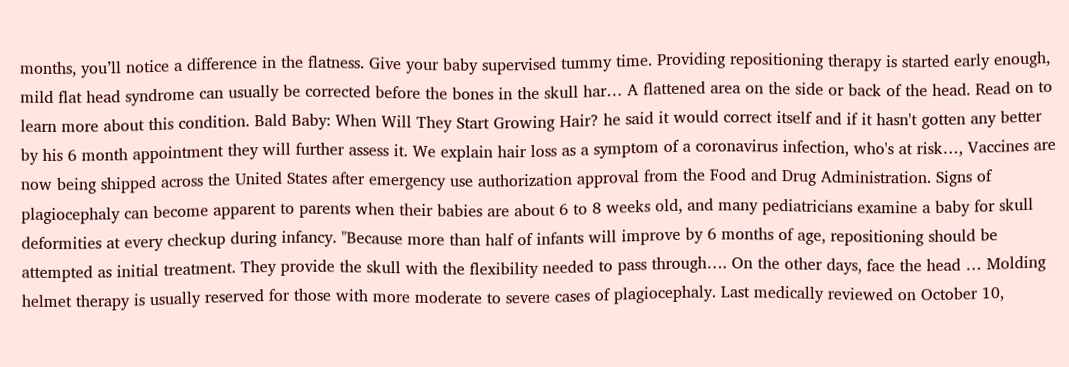months, you’ll notice a difference in the flatness. Give your baby supervised tummy time. Providing repositioning therapy is started early enough, mild flat head syndrome can usually be corrected before the bones in the skull har… A flattened area on the side or back of the head. Read on to learn more about this condition. Bald Baby: When Will They Start Growing Hair? he said it would correct itself and if it hasn't gotten any better by his 6 month appointment they will further assess it. We explain hair loss as a symptom of a coronavirus infection, who's at risk…, Vaccines are now being shipped across the United States after emergency use authorization approval from the Food and Drug Administration. Signs of plagiocephaly can become apparent to parents when their babies are about 6 to 8 weeks old, and many pediatricians examine a baby for skull deformities at every checkup during infancy. "Because more than half of infants will improve by 6 months of age, repositioning should be attempted as initial treatment. They provide the skull with the flexibility needed to pass through…. On the other days, face the head … Molding helmet therapy is usually reserved for those with more moderate to severe cases of plagiocephaly. Last medically reviewed on October 10,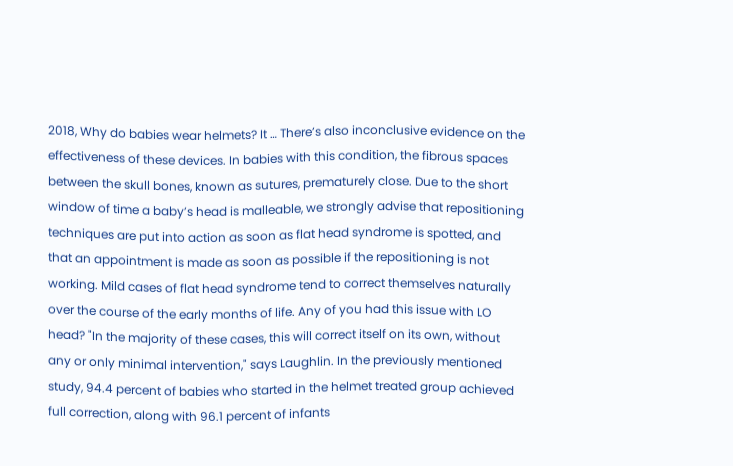2018, Why do babies wear helmets? It … There’s also inconclusive evidence on the effectiveness of these devices. In babies with this condition, the fibrous spaces between the skull bones, known as sutures, prematurely close. Due to the short window of time a baby’s head is malleable, we strongly advise that repositioning techniques are put into action as soon as flat head syndrome is spotted, and that an appointment is made as soon as possible if the repositioning is not working. Mild cases of flat head syndrome tend to correct themselves naturally over the course of the early months of life. Any of you had this issue with LO head? "In the majority of these cases, this will correct itself on its own, without any or only minimal intervention," says Laughlin. In the previously mentioned study, 94.4 percent of babies who started in the helmet treated group achieved full correction, along with 96.1 percent of infants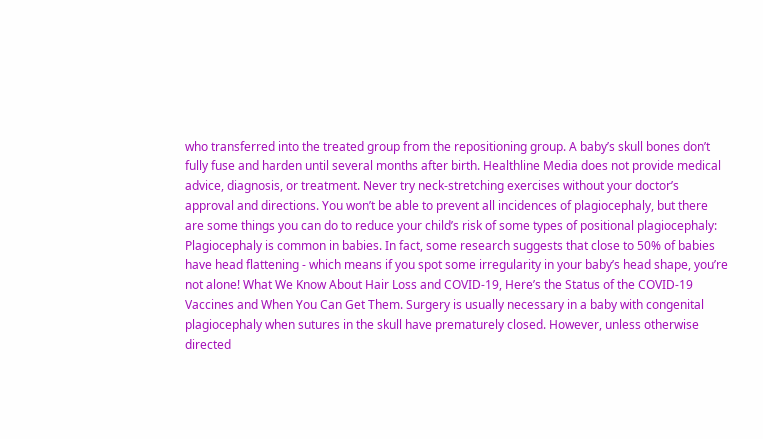who transferred into the treated group from the repositioning group. A baby’s skull bones don’t fully fuse and harden until several months after birth. Healthline Media does not provide medical advice, diagnosis, or treatment. Never try neck-stretching exercises without your doctor’s approval and directions. You won’t be able to prevent all incidences of plagiocephaly, but there are some things you can do to reduce your child’s risk of some types of positional plagiocephaly: Plagiocephaly is common in babies. In fact, some research suggests that close to 50% of babies have head flattening - which means if you spot some irregularity in your baby’s head shape, you’re not alone! What We Know About Hair Loss and COVID-19, Here’s the Status of the COVID-19 Vaccines and When You Can Get Them. Surgery is usually necessary in a baby with congenital plagiocephaly when sutures in the skull have prematurely closed. However, unless otherwise directed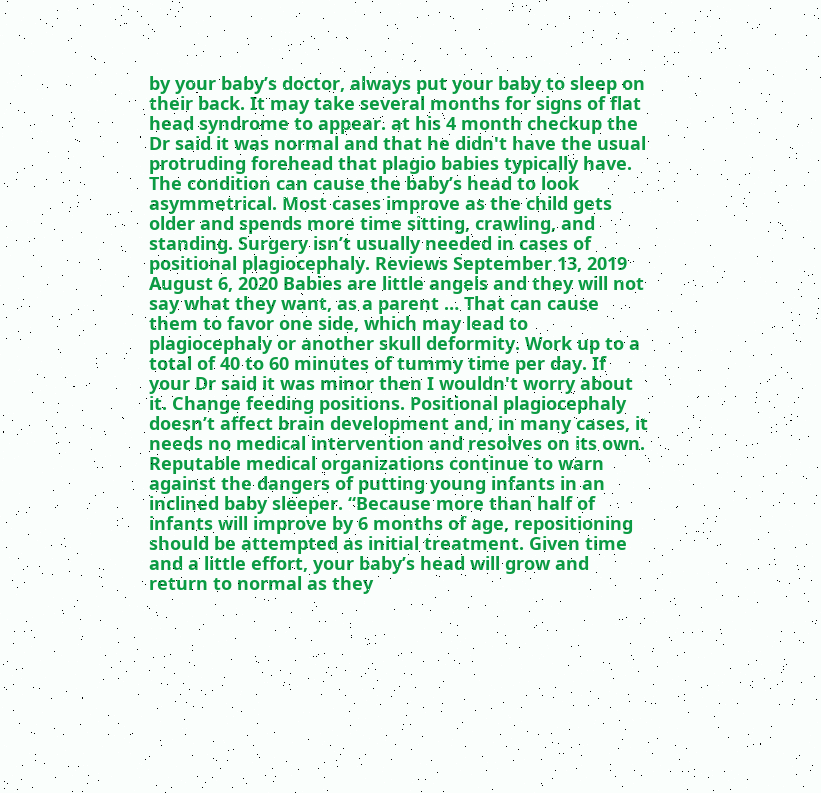by your baby’s doctor, always put your baby to sleep on their back. It may take several months for signs of flat head syndrome to appear. at his 4 month checkup the Dr said it was normal and that he didn't have the usual protruding forehead that plagio babies typically have. The condition can cause the baby’s head to look asymmetrical. Most cases improve as the child gets older and spends more time sitting, crawling, and standing. Surgery isn’t usually needed in cases of positional plagiocephaly. Reviews September 13, 2019 August 6, 2020 Babies are little angels and they will not say what they want, as a parent … That can cause them to favor one side, which may lead to plagiocephaly or another skull deformity. Work up to a total of 40 to 60 minutes of tummy time per day. If your Dr said it was minor then I wouldn't worry about it. Change feeding positions. Positional plagiocephaly doesn’t affect brain development and, in many cases, it needs no medical intervention and resolves on its own. Reputable medical organizations continue to warn against the dangers of putting young infants in an inclined baby sleeper. “Because more than half of infants will improve by 6 months of age, repositioning should be attempted as initial treatment. Given time and a little effort, your baby’s head will grow and return to normal as they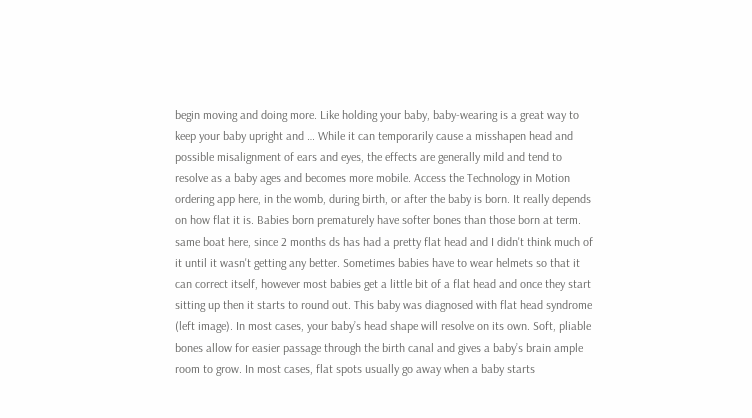begin moving and doing more. Like holding your baby, baby-wearing is a great way to keep your baby upright and … While it can temporarily cause a misshapen head and possible misalignment of ears and eyes, the effects are generally mild and tend to resolve as a baby ages and becomes more mobile. Access the Technology in Motion ordering app here, in the womb, during birth, or after the baby is born. It really depends on how flat it is. Babies born prematurely have softer bones than those born at term. same boat here, since 2 months ds has had a pretty flat head and I didn't think much of it until it wasn't getting any better. Sometimes babies have to wear helmets so that it can correct itself, however most babies get a little bit of a flat head and once they start sitting up then it starts to round out. This baby was diagnosed with flat head syndrome (left image). In most cases, your baby’s head shape will resolve on its own. Soft, pliable bones allow for easier passage through the birth canal and gives a baby’s brain ample room to grow. In most cases, flat spots usually go away when a baby starts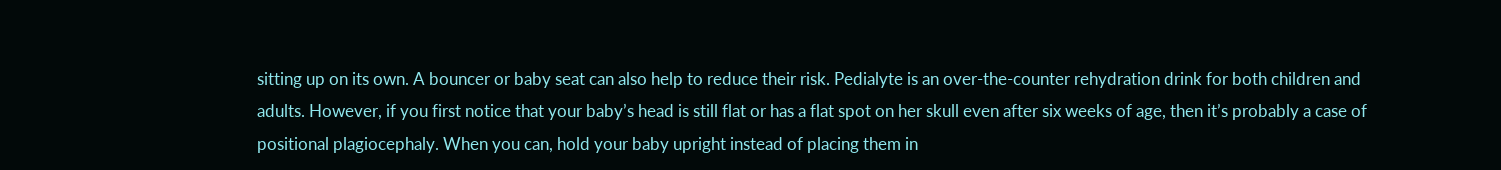sitting up on its own. A bouncer or baby seat can also help to reduce their risk. Pedialyte is an over-the-counter rehydration drink for both children and adults. However, if you first notice that your baby’s head is still flat or has a flat spot on her skull even after six weeks of age, then it’s probably a case of positional plagiocephaly. When you can, hold your baby upright instead of placing them in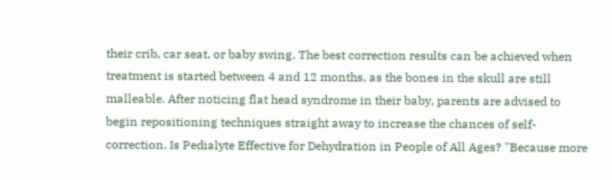their crib, car seat, or baby swing. The best correction results can be achieved when treatment is started between 4 and 12 months, as the bones in the skull are still malleable. After noticing flat head syndrome in their baby, parents are advised to begin repositioning techniques straight away to increase the chances of self-correction. Is Pedialyte Effective for Dehydration in People of All Ages? "Because more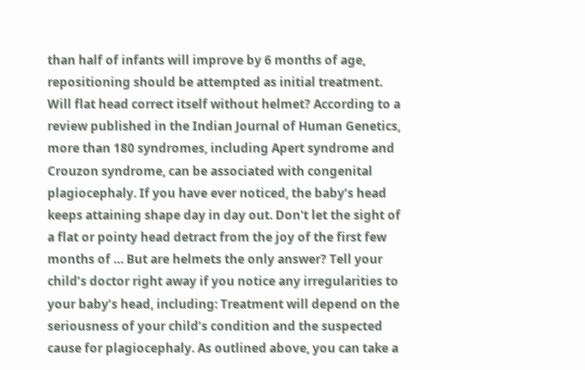than half of infants will improve by 6 months of age, repositioning should be attempted as initial treatment. Will flat head correct itself without helmet? According to a review published in the Indian Journal of Human Genetics, more than 180 syndromes, including Apert syndrome and Crouzon syndrome, can be associated with congenital plagiocephaly. If you have ever noticed, the baby’s head keeps attaining shape day in day out. Don't let the sight of a flat or pointy head detract from the joy of the first few months of … But are helmets the only answer? Tell your child’s doctor right away if you notice any irregularities to your baby’s head, including: Treatment will depend on the seriousness of your child’s condition and the suspected cause for plagiocephaly. As outlined above, you can take a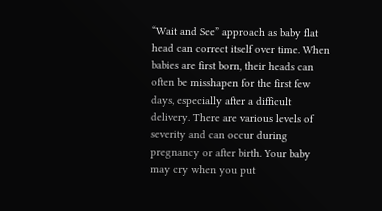“Wait and See” approach as baby flat head can correct itself over time. When babies are first born, their heads can often be misshapen for the first few days, especially after a difficult delivery. There are various levels of severity and can occur during pregnancy or after birth. Your baby may cry when you put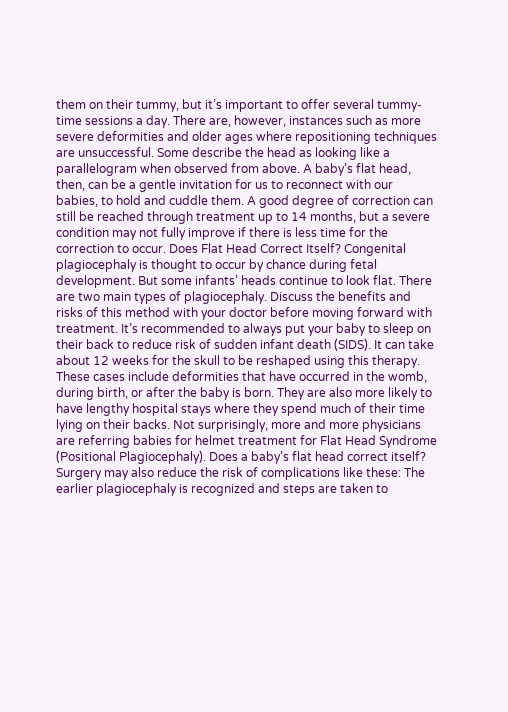them on their tummy, but it’s important to offer several tummy-time sessions a day. There are, however, instances such as more severe deformities and older ages where repositioning techniques are unsuccessful. Some describe the head as looking like a parallelogram when observed from above. A baby’s flat head, then, can be a gentle invitation for us to reconnect with our babies, to hold and cuddle them. A good degree of correction can still be reached through treatment up to 14 months, but a severe condition may not fully improve if there is less time for the correction to occur. Does Flat Head Correct Itself? Congenital plagiocephaly is thought to occur by chance during fetal development. But some infants’ heads continue to look flat. There are two main types of plagiocephaly. Discuss the benefits and risks of this method with your doctor before moving forward with treatment. It’s recommended to always put your baby to sleep on their back to reduce risk of sudden infant death (SIDS). It can take about 12 weeks for the skull to be reshaped using this therapy. These cases include deformities that have occurred in the womb, during birth, or after the baby is born. They are also more likely to have lengthy hospital stays where they spend much of their time lying on their backs. Not surprisingly, more and more physicians are referring babies for helmet treatment for Flat Head Syndrome (Positional Plagiocephaly). Does a baby’s flat head correct itself? Surgery may also reduce the risk of complications like these: The earlier plagiocephaly is recognized and steps are taken to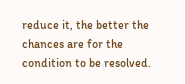reduce it, the better the chances are for the condition to be resolved.